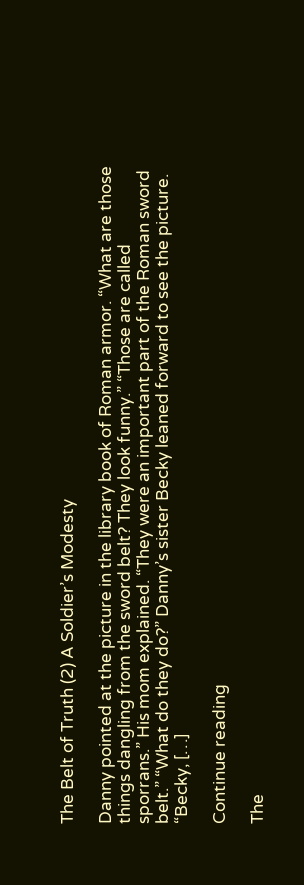The Belt of Truth (2) A Soldier’s Modesty

Danny pointed at the picture in the library book of Roman armor. “What are those things dangling from the sword belt? They look funny.” “Those are called sporrans.” His mom explained. “They were an important part of the Roman sword belt.” “What do they do?” Danny’s sister Becky leaned forward to see the picture. “Becky, […]

Continue reading

The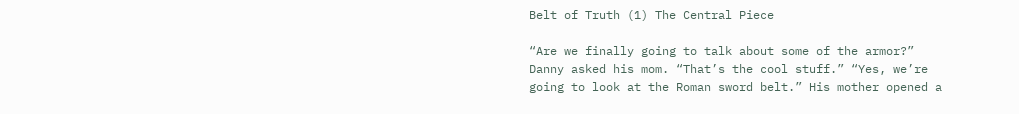Belt of Truth (1) The Central Piece

“Are we finally going to talk about some of the armor?” Danny asked his mom. “That’s the cool stuff.” “Yes, we’re going to look at the Roman sword belt.” His mother opened a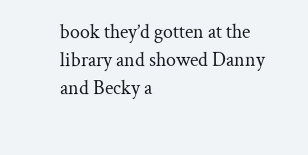book they’d gotten at the library and showed Danny and Becky a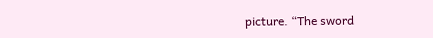picture. “The sword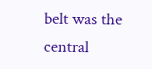belt was the central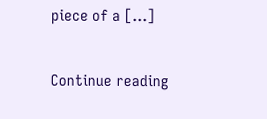piece of a […]

Continue reading